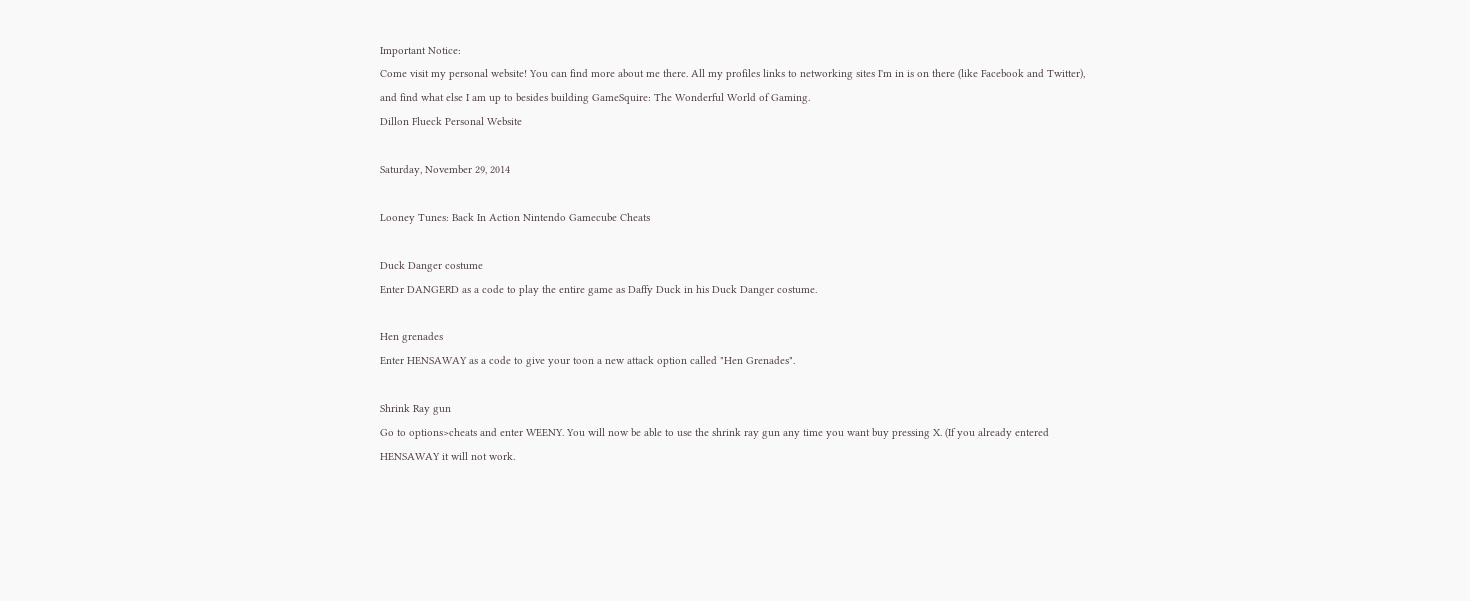Important Notice:
Come visit my personal website! You can find more about me there. All my profiles links to networking sites I'm in is on there (like Facebook and Twitter), and find what else I am up to besides building GameSquire: The Wonderful World of Gaming.
Dillon Flueck Personal Website

Saturday, November 29, 2014

Looney Tunes: Back In Action Nintendo Gamecube Cheats

Duck Danger costume
Enter DANGERD as a code to play the entire game as Daffy Duck in his Duck Danger costume.

Hen grenades
Enter HENSAWAY as a code to give your toon a new attack option called "Hen Grenades".

Shrink Ray gun
Go to options>cheats and enter WEENY. You will now be able to use the shrink ray gun any time you want buy pressing X. (If you already entered HENSAWAY it will not work.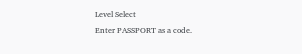Level Select
Enter PASSPORT as a code.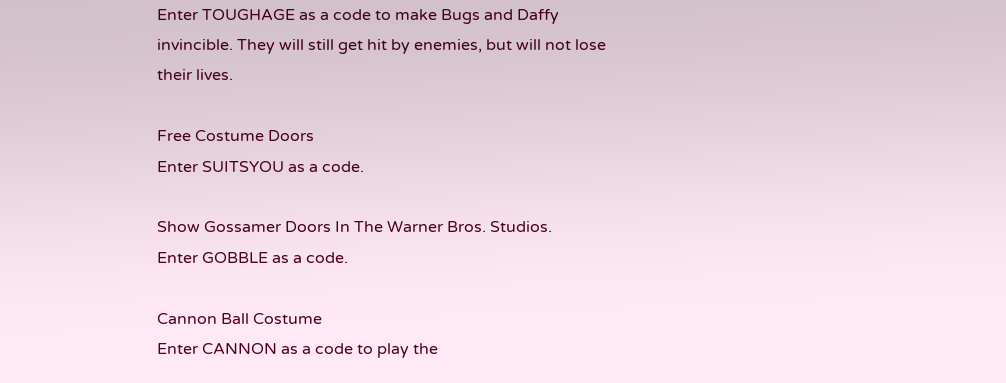Enter TOUGHAGE as a code to make Bugs and Daffy invincible. They will still get hit by enemies, but will not lose their lives.

Free Costume Doors
Enter SUITSYOU as a code.

Show Gossamer Doors In The Warner Bros. Studios.
Enter GOBBLE as a code.

Cannon Ball Costume
Enter CANNON as a code to play the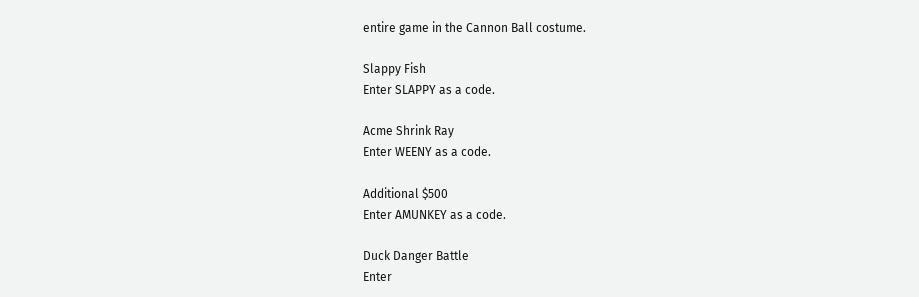entire game in the Cannon Ball costume.

Slappy Fish
Enter SLAPPY as a code.

Acme Shrink Ray
Enter WEENY as a code.

Additional $500
Enter AMUNKEY as a code.

Duck Danger Battle
Enter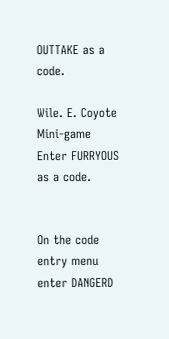OUTTAKE as a code.

Wile. E. Coyote Mini-game
Enter FURRYOUS as a code.


On the code entry menu enter DANGERD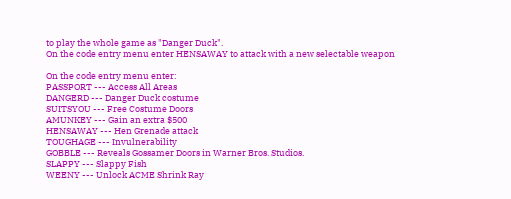to play the whole game as "Danger Duck".
On the code entry menu enter HENSAWAY to attack with a new selectable weapon

On the code entry menu enter:
PASSPORT --- Access All Areas
DANGERD --- Danger Duck costume
SUITSYOU --- Free Costume Doors
AMUNKEY --- Gain an extra $500
HENSAWAY --- Hen Grenade attack
TOUGHAGE --- Invulnerability
GOBBLE --- Reveals Gossamer Doors in Warner Bros. Studios.
SLAPPY --- Slappy Fish
WEENY --- Unlock ACME Shrink Ray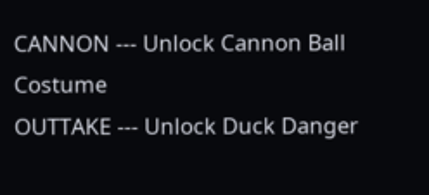CANNON --- Unlock Cannon Ball Costume
OUTTAKE --- Unlock Duck Danger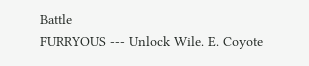Battle
FURRYOUS --- Unlock Wile. E. Coyote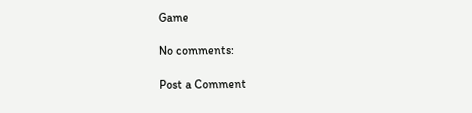Game

No comments:

Post a Comment